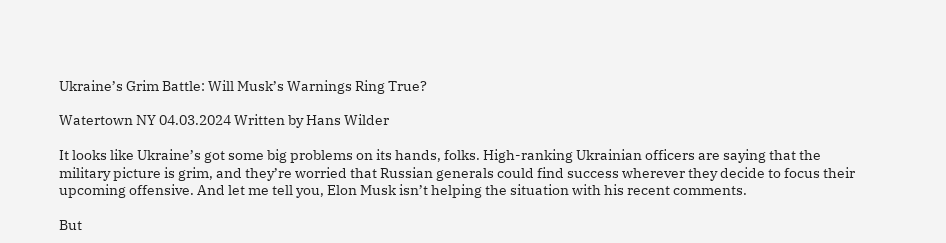Ukraine’s Grim Battle: Will Musk’s Warnings Ring True?

Watertown NY 04.03.2024 Written by Hans Wilder

It looks like Ukraine’s got some big problems on its hands, folks. High-ranking Ukrainian officers are saying that the military picture is grim, and they’re worried that Russian generals could find success wherever they decide to focus their upcoming offensive. And let me tell you, Elon Musk isn’t helping the situation with his recent comments.

But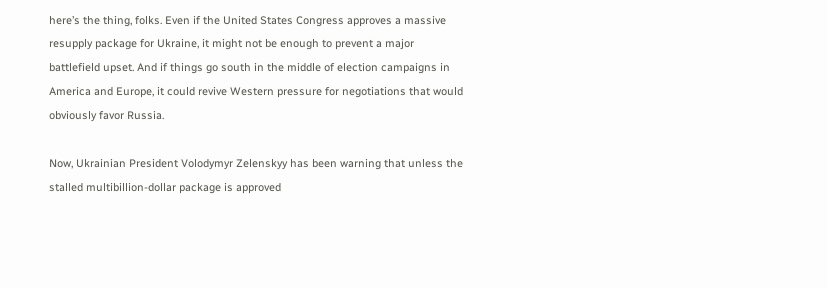here’s the thing, folks. Even if the United States Congress approves a massive resupply package for Ukraine, it might not be enough to prevent a major battlefield upset. And if things go south in the middle of election campaigns in America and Europe, it could revive Western pressure for negotiations that would obviously favor Russia.

Now, Ukrainian President Volodymyr Zelenskyy has been warning that unless the stalled multibillion-dollar package is approved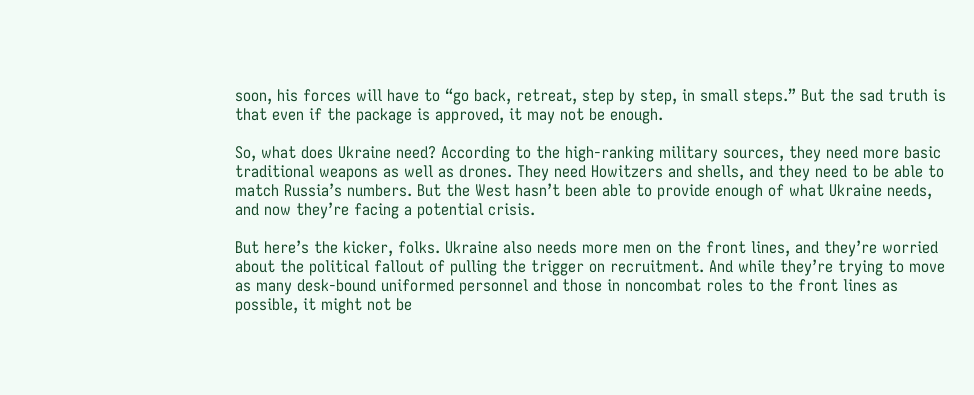soon, his forces will have to “go back, retreat, step by step, in small steps.” But the sad truth is that even if the package is approved, it may not be enough.

So, what does Ukraine need? According to the high-ranking military sources, they need more basic traditional weapons as well as drones. They need Howitzers and shells, and they need to be able to match Russia’s numbers. But the West hasn’t been able to provide enough of what Ukraine needs, and now they’re facing a potential crisis.

But here’s the kicker, folks. Ukraine also needs more men on the front lines, and they’re worried about the political fallout of pulling the trigger on recruitment. And while they’re trying to move as many desk-bound uniformed personnel and those in noncombat roles to the front lines as possible, it might not be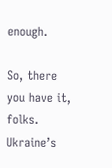enough.

So, there you have it, folks. Ukraine’s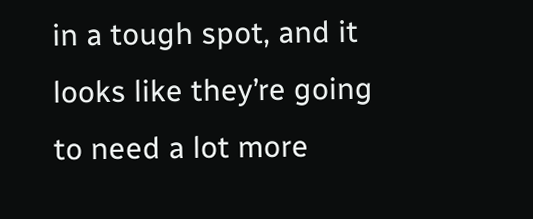in a tough spot, and it looks like they’re going to need a lot more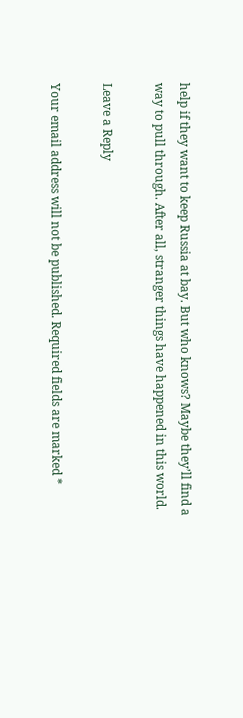help if they want to keep Russia at bay. But who knows? Maybe they’ll find a way to pull through. After all, stranger things have happened in this world.

Leave a Reply

Your email address will not be published. Required fields are marked *